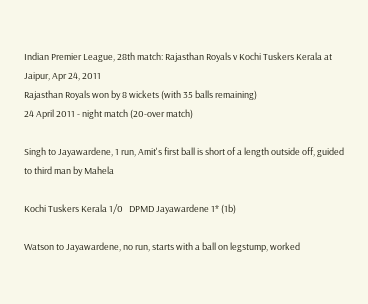Indian Premier League, 28th match: Rajasthan Royals v Kochi Tuskers Kerala at Jaipur, Apr 24, 2011
Rajasthan Royals won by 8 wickets (with 35 balls remaining)
24 April 2011 - night match (20-over match)

Singh to Jayawardene, 1 run, Amit's first ball is short of a length outside off, guided to third man by Mahela

Kochi Tuskers Kerala 1/0   DPMD Jayawardene 1* (1b)

Watson to Jayawardene, no run, starts with a ball on legstump, worked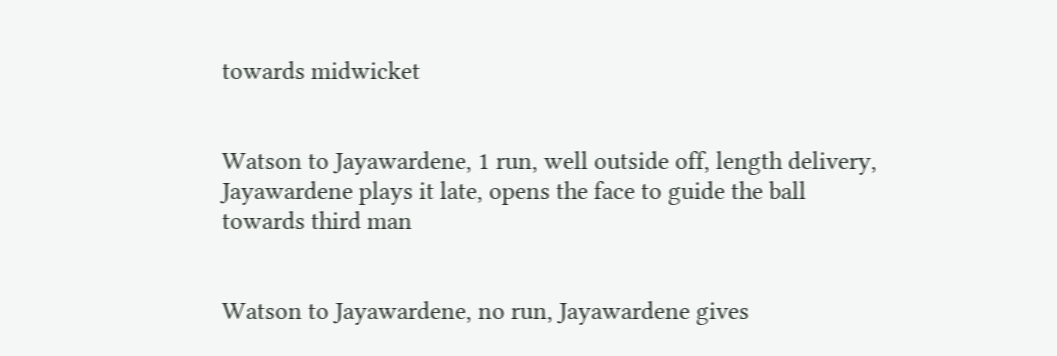towards midwicket


Watson to Jayawardene, 1 run, well outside off, length delivery, Jayawardene plays it late, opens the face to guide the ball towards third man


Watson to Jayawardene, no run, Jayawardene gives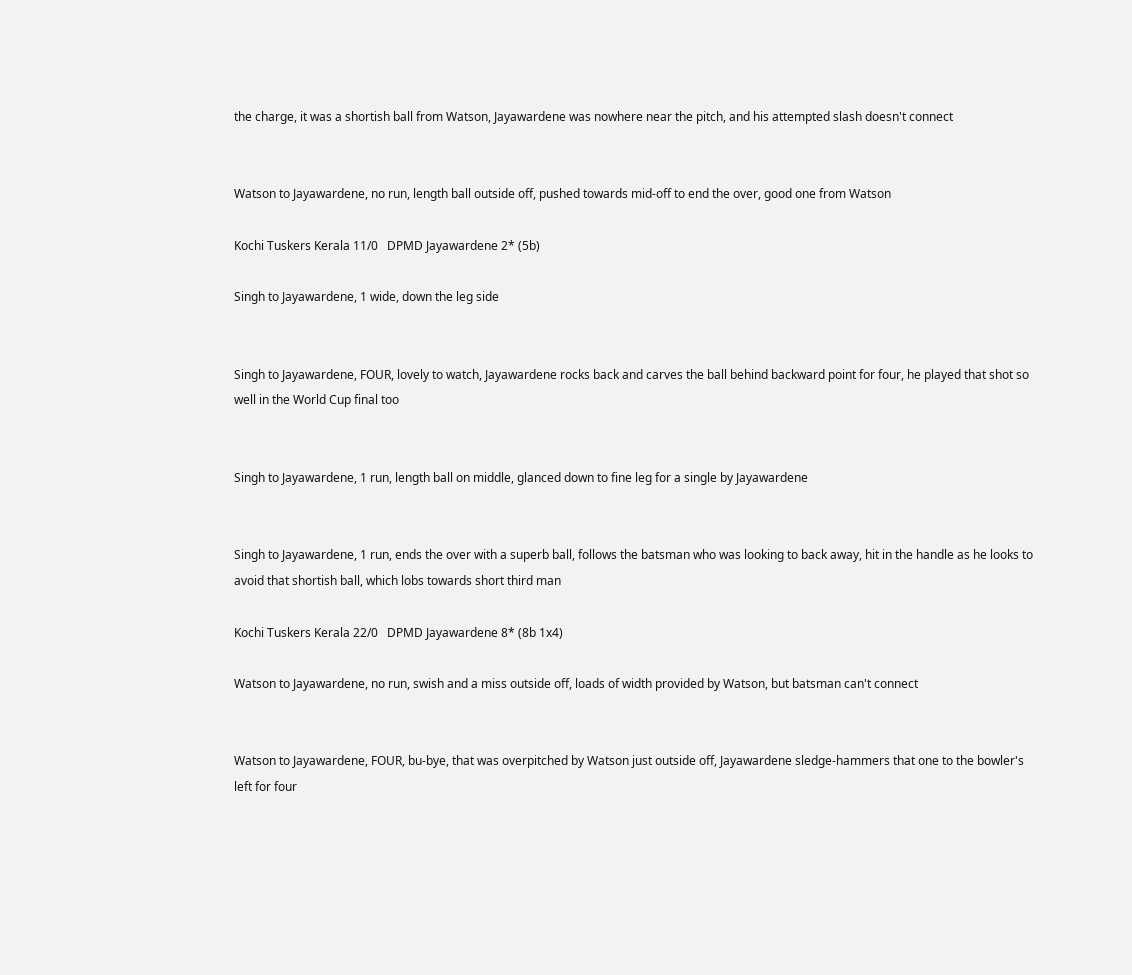the charge, it was a shortish ball from Watson, Jayawardene was nowhere near the pitch, and his attempted slash doesn't connect


Watson to Jayawardene, no run, length ball outside off, pushed towards mid-off to end the over, good one from Watson

Kochi Tuskers Kerala 11/0   DPMD Jayawardene 2* (5b)

Singh to Jayawardene, 1 wide, down the leg side


Singh to Jayawardene, FOUR, lovely to watch, Jayawardene rocks back and carves the ball behind backward point for four, he played that shot so well in the World Cup final too


Singh to Jayawardene, 1 run, length ball on middle, glanced down to fine leg for a single by Jayawardene


Singh to Jayawardene, 1 run, ends the over with a superb ball, follows the batsman who was looking to back away, hit in the handle as he looks to avoid that shortish ball, which lobs towards short third man

Kochi Tuskers Kerala 22/0   DPMD Jayawardene 8* (8b 1x4)

Watson to Jayawardene, no run, swish and a miss outside off, loads of width provided by Watson, but batsman can't connect


Watson to Jayawardene, FOUR, bu-bye, that was overpitched by Watson just outside off, Jayawardene sledge-hammers that one to the bowler's left for four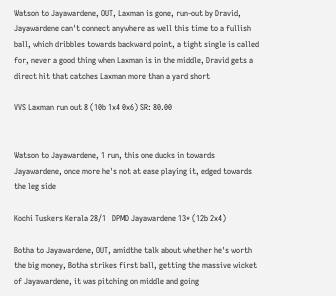Watson to Jayawardene, OUT, Laxman is gone, run-out by Dravid, Jayawardene can't connect anywhere as well this time to a fullish ball, which dribbles towards backward point, a tight single is called for, never a good thing when Laxman is in the middle, Dravid gets a direct hit that catches Laxman more than a yard short

VVS Laxman run out 8 (10b 1x4 0x6) SR: 80.00


Watson to Jayawardene, 1 run, this one ducks in towards Jayawardene, once more he's not at ease playing it, edged towards the leg side

Kochi Tuskers Kerala 28/1   DPMD Jayawardene 13* (12b 2x4)

Botha to Jayawardene, OUT, amidthe talk about whether he's worth the big money, Botha strikes first ball, getting the massive wicket of Jayawardene, it was pitching on middle and going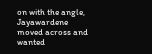on with the angle, Jayawardene moved across and wanted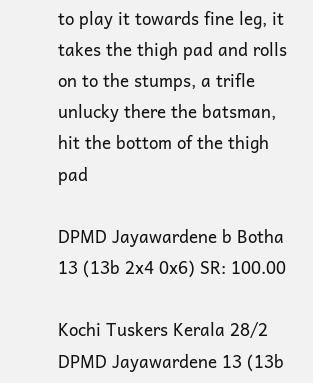to play it towards fine leg, it takes the thigh pad and rolls on to the stumps, a trifle unlucky there the batsman, hit the bottom of the thigh pad

DPMD Jayawardene b Botha 13 (13b 2x4 0x6) SR: 100.00

Kochi Tuskers Kerala 28/2   DPMD Jayawardene 13 (13b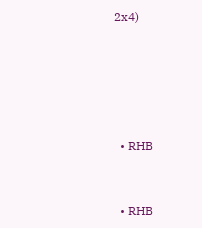2x4)





  • RHB


  • RHB